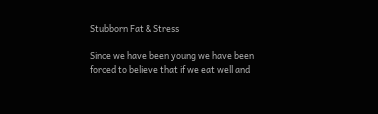Stubborn Fat & Stress

Since we have been young we have been forced to believe that if we eat well and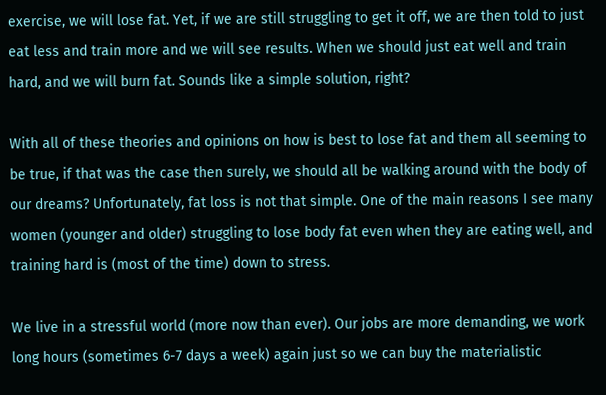exercise, we will lose fat. Yet, if we are still struggling to get it off, we are then told to just eat less and train more and we will see results. When we should just eat well and train hard, and we will burn fat. Sounds like a simple solution, right?

With all of these theories and opinions on how is best to lose fat and them all seeming to be true, if that was the case then surely, we should all be walking around with the body of our dreams? Unfortunately, fat loss is not that simple. One of the main reasons I see many women (younger and older) struggling to lose body fat even when they are eating well, and training hard is (most of the time) down to stress.

We live in a stressful world (more now than ever). Our jobs are more demanding, we work long hours (sometimes 6-7 days a week) again just so we can buy the materialistic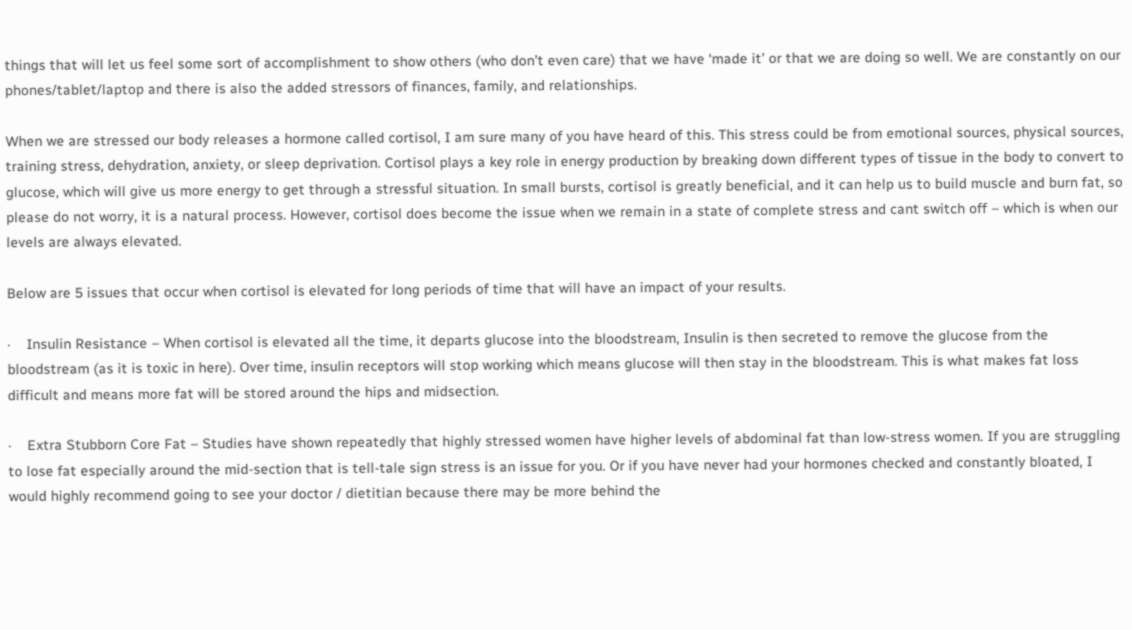things that will let us feel some sort of accomplishment to show others (who don’t even care) that we have ‘made it’ or that we are doing so well. We are constantly on our phones/tablet/laptop and there is also the added stressors of finances, family, and relationships.

When we are stressed our body releases a hormone called cortisol, I am sure many of you have heard of this. This stress could be from emotional sources, physical sources, training stress, dehydration, anxiety, or sleep deprivation. Cortisol plays a key role in energy production by breaking down different types of tissue in the body to convert to glucose, which will give us more energy to get through a stressful situation. In small bursts, cortisol is greatly beneficial, and it can help us to build muscle and burn fat, so please do not worry, it is a natural process. However, cortisol does become the issue when we remain in a state of complete stress and cant switch off – which is when our levels are always elevated.

Below are 5 issues that occur when cortisol is elevated for long periods of time that will have an impact of your results.

·    Insulin Resistance – When cortisol is elevated all the time, it departs glucose into the bloodstream, Insulin is then secreted to remove the glucose from the bloodstream (as it is toxic in here). Over time, insulin receptors will stop working which means glucose will then stay in the bloodstream. This is what makes fat loss difficult and means more fat will be stored around the hips and midsection.

·    Extra Stubborn Core Fat – Studies have shown repeatedly that highly stressed women have higher levels of abdominal fat than low-stress women. If you are struggling to lose fat especially around the mid-section that is tell-tale sign stress is an issue for you. Or if you have never had your hormones checked and constantly bloated, I would highly recommend going to see your doctor / dietitian because there may be more behind the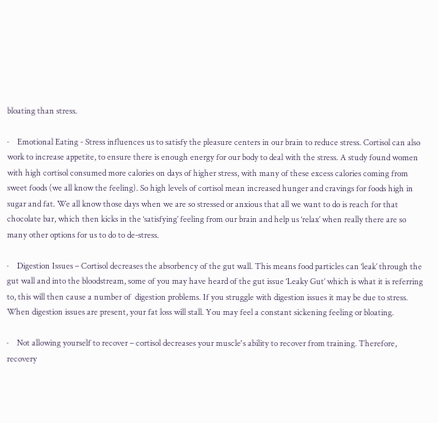bloating than stress.

·    Emotional Eating - Stress influences us to satisfy the pleasure centers in our brain to reduce stress. Cortisol can also work to increase appetite, to ensure there is enough energy for our body to deal with the stress. A study found women with high cortisol consumed more calories on days of higher stress, with many of these excess calories coming from sweet foods (we all know the feeling). So high levels of cortisol mean increased hunger and cravings for foods high in sugar and fat. We all know those days when we are so stressed or anxious that all we want to do is reach for that chocolate bar, which then kicks in the ‘satisfying’ feeling from our brain and help us ‘relax’ when really there are so many other options for us to do to de-stress.

·    Digestion Issues – Cortisol decreases the absorbency of the gut wall. This means food particles can ‘leak’ through the gut wall and into the bloodstream, some of you may have heard of the gut issue ‘Leaky Gut’ which is what it is referring to, this will then cause a number of  digestion problems. If you struggle with digestion issues it may be due to stress. When digestion issues are present, your fat loss will stall. You may feel a constant sickening feeling or bloating.

·    Not allowing yourself to recover – cortisol decreases your muscle's ability to recover from training. Therefore, recovery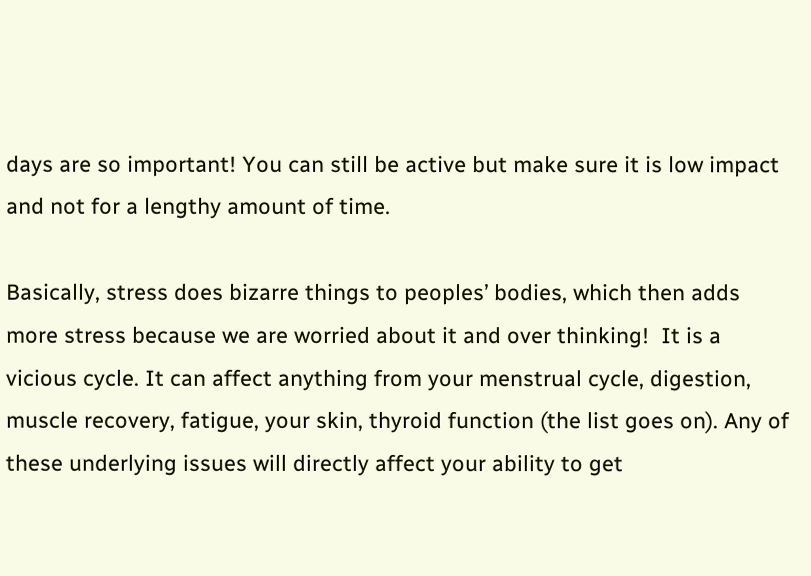days are so important! You can still be active but make sure it is low impact and not for a lengthy amount of time.

Basically, stress does bizarre things to peoples’ bodies, which then adds more stress because we are worried about it and over thinking!  It is a vicious cycle. It can affect anything from your menstrual cycle, digestion, muscle recovery, fatigue, your skin, thyroid function (the list goes on). Any of these underlying issues will directly affect your ability to get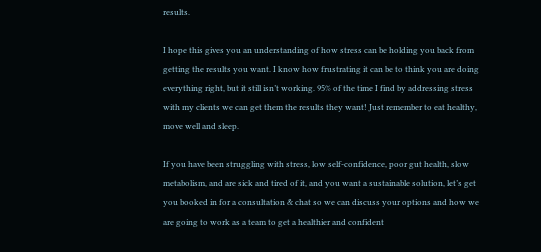results.

I hope this gives you an understanding of how stress can be holding you back from getting the results you want. I know how frustrating it can be to think you are doing everything right, but it still isn’t working. 95% of the time I find by addressing stress with my clients we can get them the results they want! Just remember to eat healthy, move well and sleep.

If you have been struggling with stress, low self-confidence, poor gut health, slow metabolism, and are sick and tired of it, and you want a sustainable solution, let’s get you booked in for a consultation & chat so we can discuss your options and how we are going to work as a team to get a healthier and confident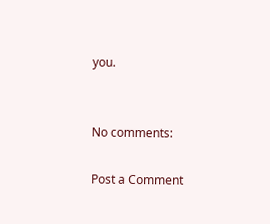you.


No comments:

Post a Comment